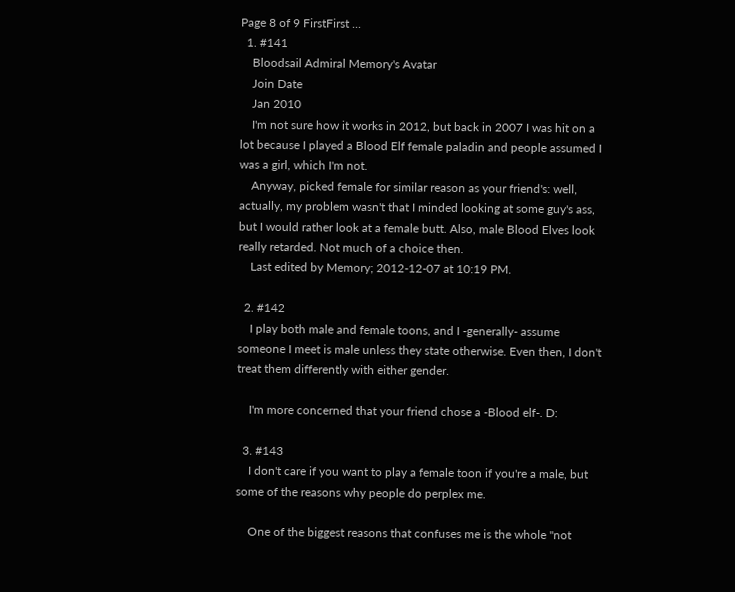Page 8 of 9 FirstFirst ...
  1. #141
    Bloodsail Admiral Memory's Avatar
    Join Date
    Jan 2010
    I'm not sure how it works in 2012, but back in 2007 I was hit on a lot because I played a Blood Elf female paladin and people assumed I was a girl, which I'm not.
    Anyway, picked female for similar reason as your friend's: well, actually, my problem wasn't that I minded looking at some guy's ass, but I would rather look at a female butt. Also, male Blood Elves look really retarded. Not much of a choice then.
    Last edited by Memory; 2012-12-07 at 10:19 PM.

  2. #142
    I play both male and female toons, and I -generally- assume someone I meet is male unless they state otherwise. Even then, I don't treat them differently with either gender.

    I'm more concerned that your friend chose a -Blood elf-. D:

  3. #143
    I don't care if you want to play a female toon if you're a male, but some of the reasons why people do perplex me.

    One of the biggest reasons that confuses me is the whole "not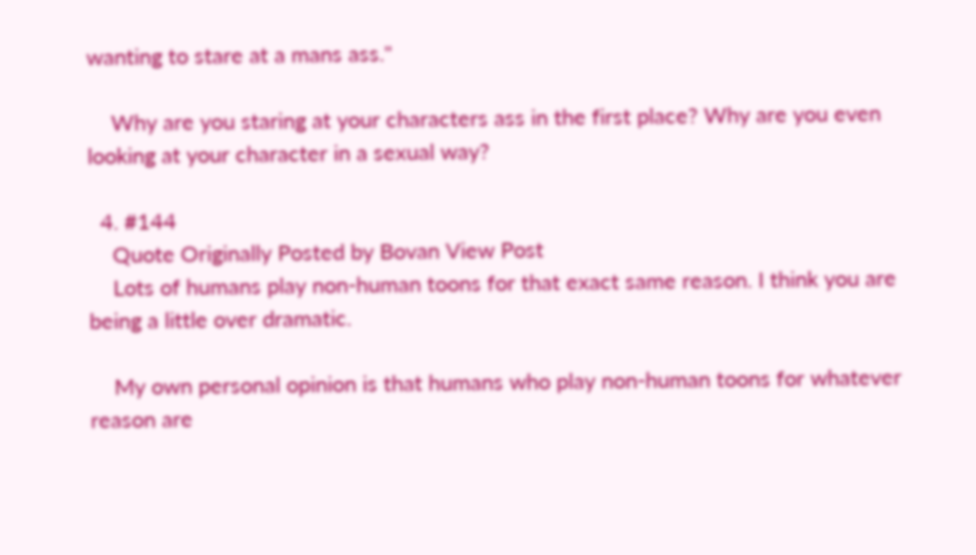wanting to stare at a mans ass."

    Why are you staring at your characters ass in the first place? Why are you even looking at your character in a sexual way?

  4. #144
    Quote Originally Posted by Bovan View Post
    Lots of humans play non-human toons for that exact same reason. I think you are being a little over dramatic.

    My own personal opinion is that humans who play non-human toons for whatever reason are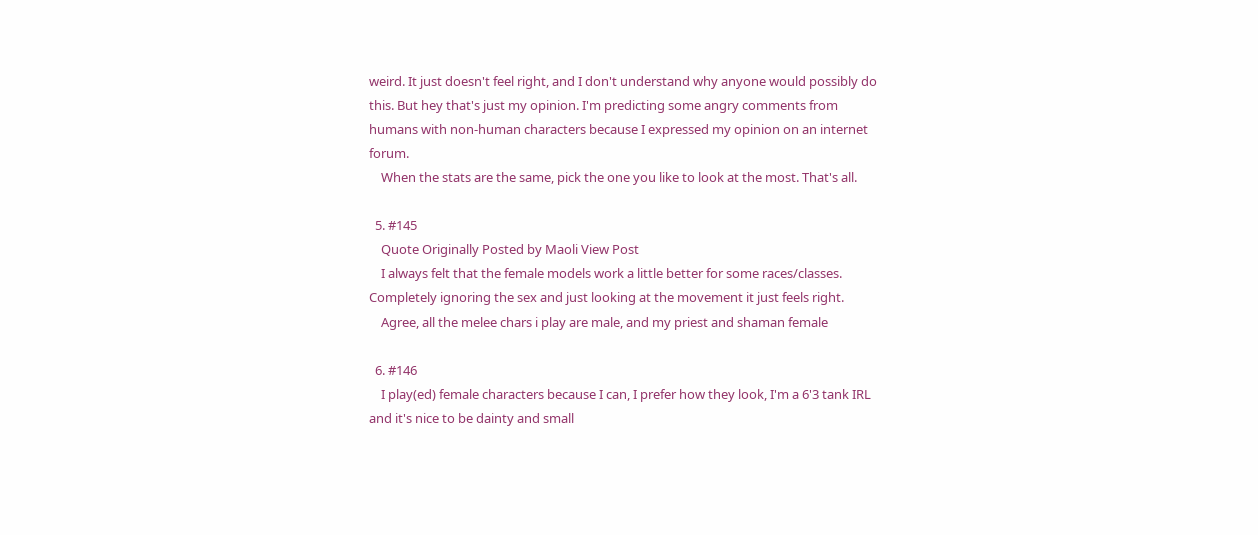weird. It just doesn't feel right, and I don't understand why anyone would possibly do this. But hey that's just my opinion. I'm predicting some angry comments from humans with non-human characters because I expressed my opinion on an internet forum.
    When the stats are the same, pick the one you like to look at the most. That's all.

  5. #145
    Quote Originally Posted by Maoli View Post
    I always felt that the female models work a little better for some races/classes. Completely ignoring the sex and just looking at the movement it just feels right.
    Agree, all the melee chars i play are male, and my priest and shaman female

  6. #146
    I play(ed) female characters because I can, I prefer how they look, I'm a 6'3 tank IRL and it's nice to be dainty and small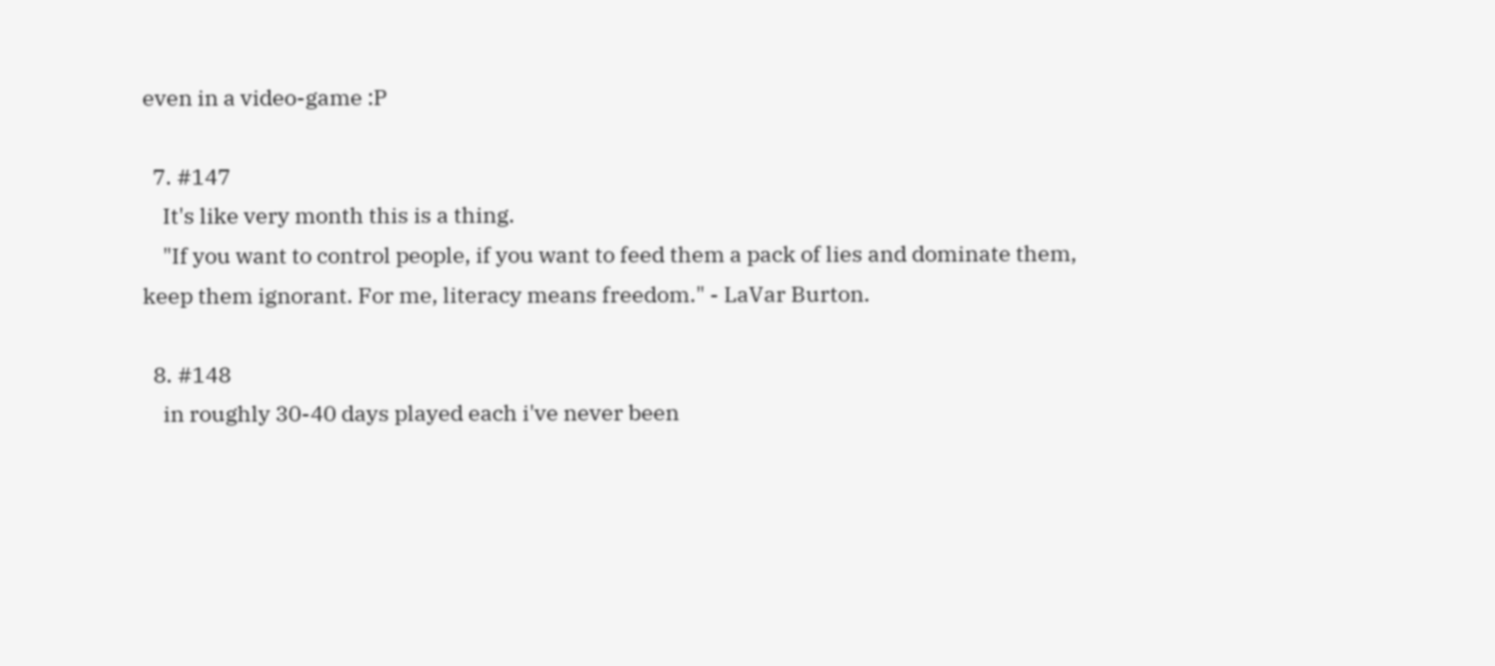even in a video-game :P

  7. #147
    It's like very month this is a thing.
    "If you want to control people, if you want to feed them a pack of lies and dominate them, keep them ignorant. For me, literacy means freedom." - LaVar Burton.

  8. #148
    in roughly 30-40 days played each i've never been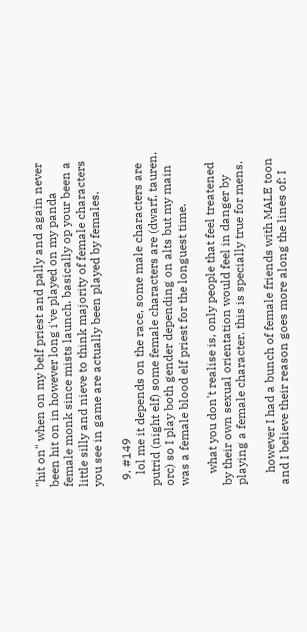"hit on" when on my belf priest and pally and again never been hit on in however long i've played on my panda female monk since mists launch. basically op your been a little silly and nieve to think majority of female characters you see in game are actually been played by females.

  9. #149
    lol me it depends on the race, some male characters are putrid (night elf) some female characters are (dwarf, tauren, orc) so I play both gender depending on alts but my main was a female blood elf priest for the longuest time.

    what you don't realise is, only people that feel treatened by their own sexual orientation would feel in danger by playing a female character. this is specially true for mens.

    however I had a bunch of female friends with MALE toon and I believe their reason goes more along the lines of: I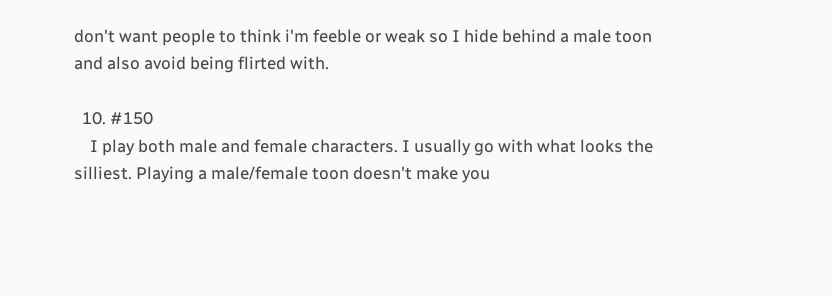don't want people to think i'm feeble or weak so I hide behind a male toon and also avoid being flirted with.

  10. #150
    I play both male and female characters. I usually go with what looks the silliest. Playing a male/female toon doesn't make you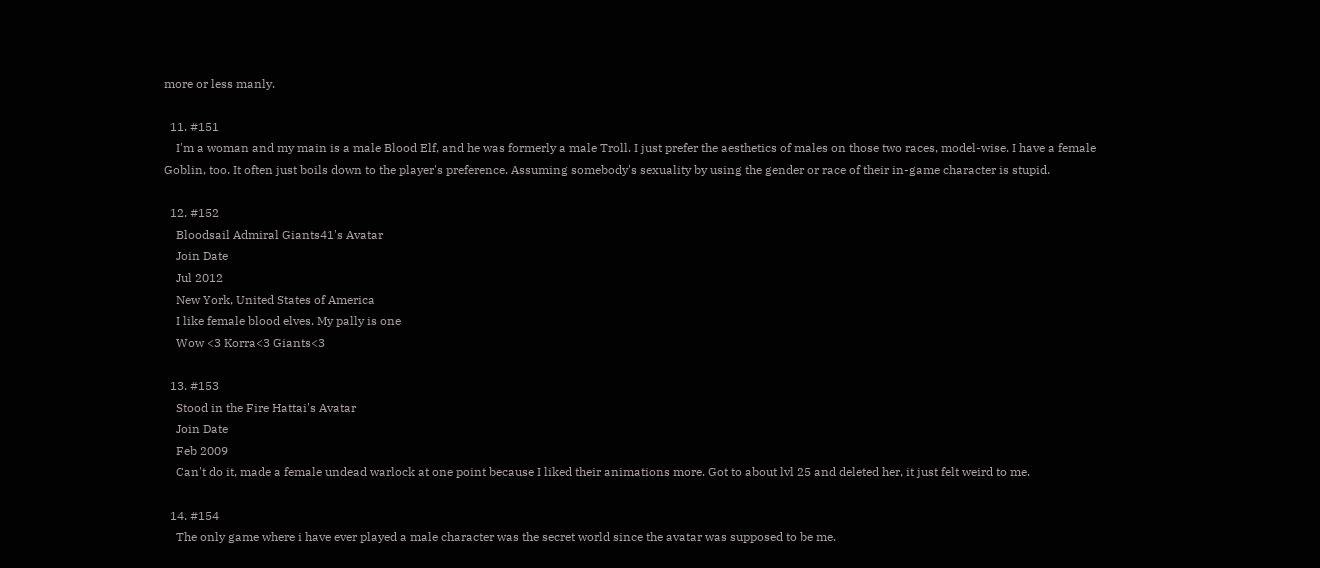more or less manly.

  11. #151
    I'm a woman and my main is a male Blood Elf, and he was formerly a male Troll. I just prefer the aesthetics of males on those two races, model-wise. I have a female Goblin, too. It often just boils down to the player's preference. Assuming somebody's sexuality by using the gender or race of their in-game character is stupid.

  12. #152
    Bloodsail Admiral Giants41's Avatar
    Join Date
    Jul 2012
    New York, United States of America
    I like female blood elves. My pally is one
    Wow <3 Korra<3 Giants<3

  13. #153
    Stood in the Fire Hattai's Avatar
    Join Date
    Feb 2009
    Can't do it, made a female undead warlock at one point because I liked their animations more. Got to about lvl 25 and deleted her, it just felt weird to me.

  14. #154
    The only game where i have ever played a male character was the secret world since the avatar was supposed to be me.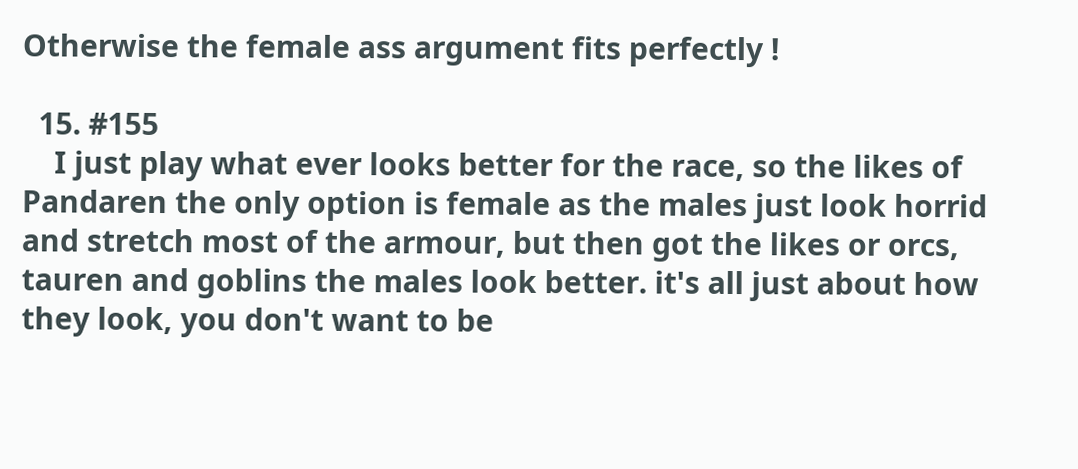Otherwise the female ass argument fits perfectly !

  15. #155
    I just play what ever looks better for the race, so the likes of Pandaren the only option is female as the males just look horrid and stretch most of the armour, but then got the likes or orcs, tauren and goblins the males look better. it's all just about how they look, you don't want to be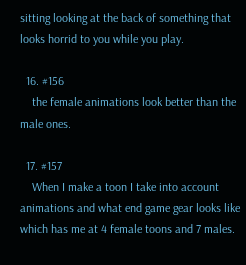sitting looking at the back of something that looks horrid to you while you play.

  16. #156
    the female animations look better than the male ones.

  17. #157
    When I make a toon I take into account animations and what end game gear looks like which has me at 4 female toons and 7 males.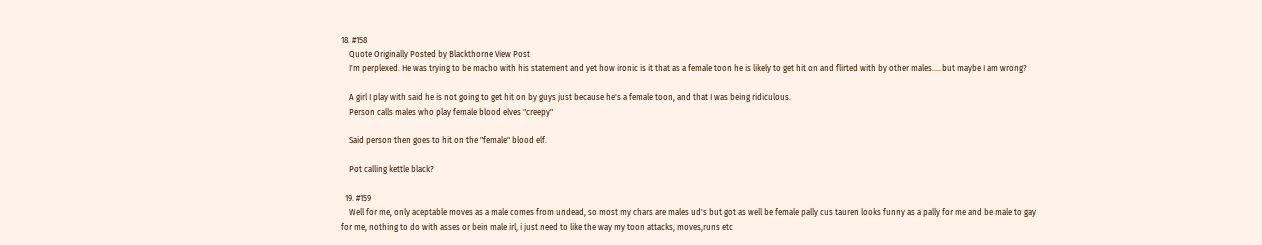18. #158
    Quote Originally Posted by Blackthorne View Post
    I'm perplexed. He was trying to be macho with his statement and yet how ironic is it that as a female toon he is likely to get hit on and flirted with by other males.....but maybe I am wrong?

    A girl I play with said he is not going to get hit on by guys just because he's a female toon, and that I was being ridiculous.
    Person calls males who play female blood elves "creepy"

    Said person then goes to hit on the "female" blood elf.

    Pot calling kettle black?

  19. #159
    Well for me, only aceptable moves as a male comes from undead, so most my chars are males ud's but got as well be female pally cus tauren looks funny as a pally for me and be male to gay for me, nothing to do with asses or bein male irl, i just need to like the way my toon attacks, moves,runs etc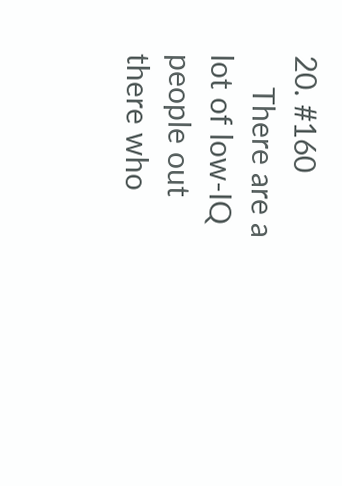20. #160
    There are a lot of low-IQ people out there who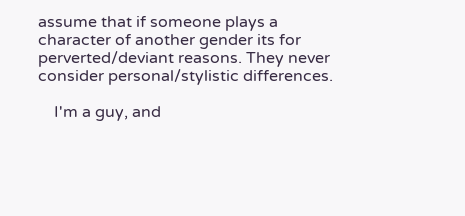assume that if someone plays a character of another gender its for perverted/deviant reasons. They never consider personal/stylistic differences.

    I'm a guy, and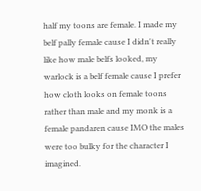half my toons are female. I made my belf pally female cause I didn't really like how male belfs looked, my warlock is a belf female cause I prefer how cloth looks on female toons rather than male and my monk is a female pandaren cause IMO the males were too bulky for the character I imagined.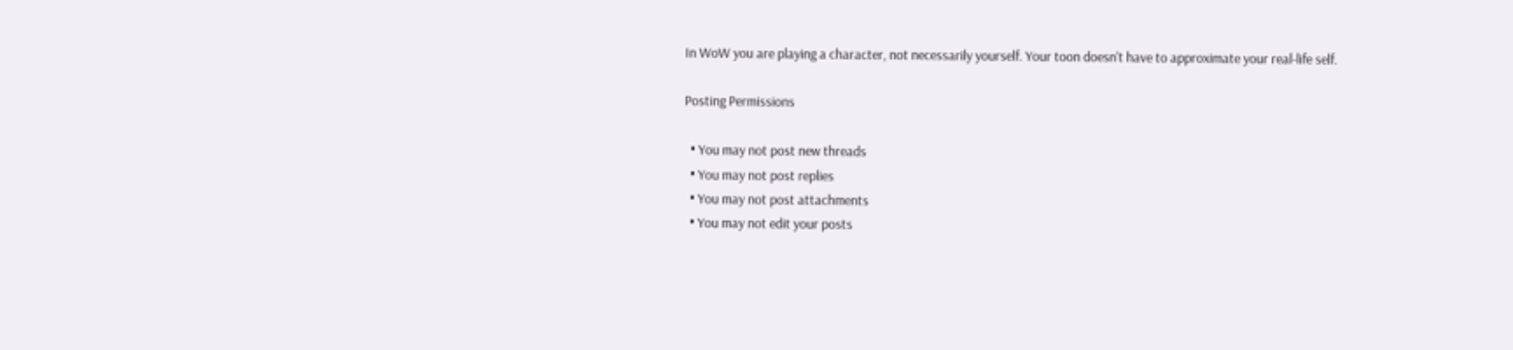In WoW you are playing a character, not necessarily yourself. Your toon doesn't have to approximate your real-life self.

Posting Permissions

  • You may not post new threads
  • You may not post replies
  • You may not post attachments
  • You may not edit your posts